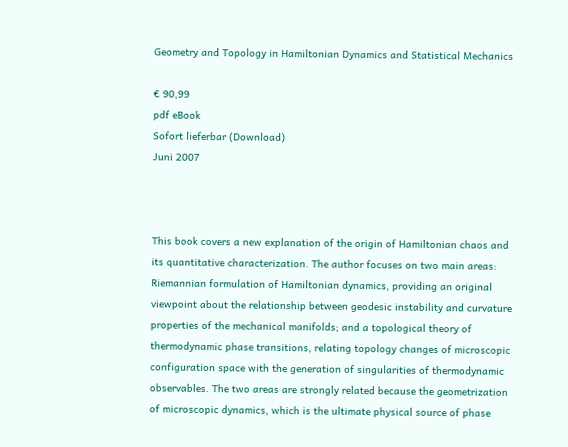Geometry and Topology in Hamiltonian Dynamics and Statistical Mechanics

€ 90,99
pdf eBook
Sofort lieferbar (Download)
Juni 2007



This book covers a new explanation of the origin of Hamiltonian chaos and its quantitative characterization. The author focuses on two main areas: Riemannian formulation of Hamiltonian dynamics, providing an original viewpoint about the relationship between geodesic instability and curvature properties of the mechanical manifolds; and a topological theory of thermodynamic phase transitions, relating topology changes of microscopic configuration space with the generation of singularities of thermodynamic observables. The two areas are strongly related because the geometrization of microscopic dynamics, which is the ultimate physical source of phase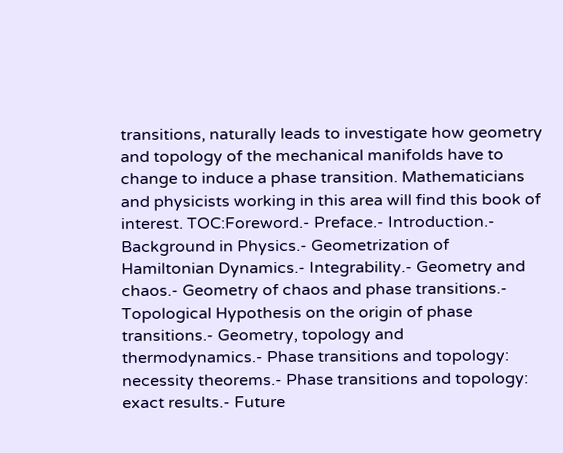transitions, naturally leads to investigate how geometry and topology of the mechanical manifolds have to change to induce a phase transition. Mathematicians and physicists working in this area will find this book of interest. TOC:Foreword.- Preface.- Introduction.- Background in Physics.- Geometrization of Hamiltonian Dynamics.- Integrability.- Geometry and chaos.- Geometry of chaos and phase transitions.- Topological Hypothesis on the origin of phase transitions.- Geometry, topology and thermodynamics.- Phase transitions and topology: necessity theorems.- Phase transitions and topology: exact results.- Future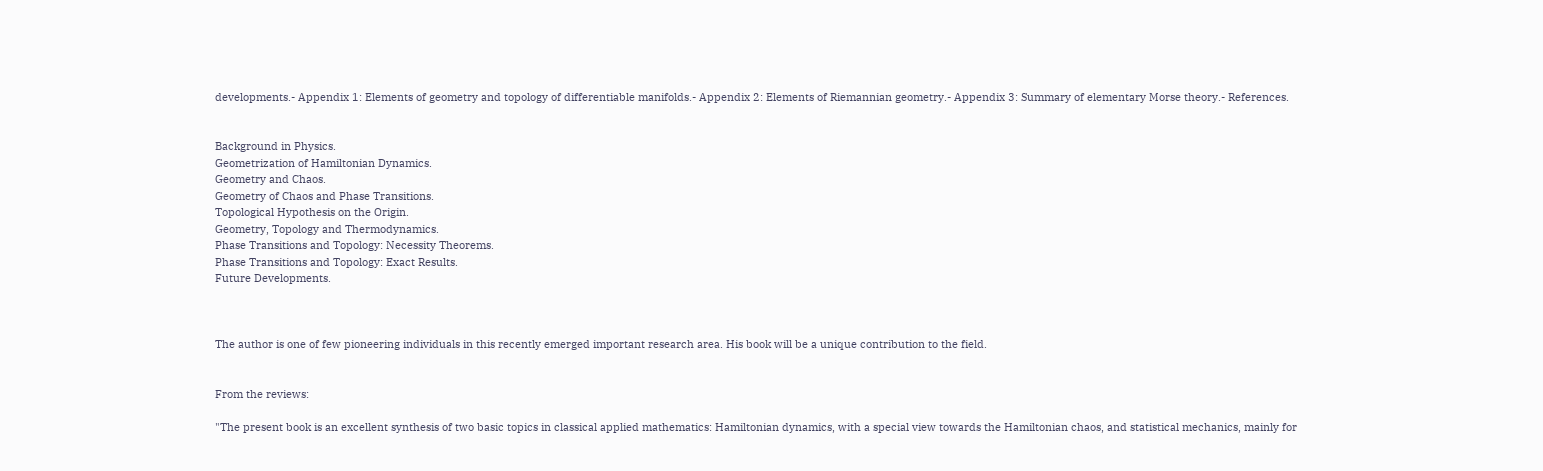developments.- Appendix 1: Elements of geometry and topology of differentiable manifolds.- Appendix 2: Elements of Riemannian geometry.- Appendix 3: Summary of elementary Morse theory.- References.


Background in Physics.
Geometrization of Hamiltonian Dynamics.
Geometry and Chaos.
Geometry of Chaos and Phase Transitions.
Topological Hypothesis on the Origin.
Geometry, Topology and Thermodynamics.
Phase Transitions and Topology: Necessity Theorems.
Phase Transitions and Topology: Exact Results.
Future Developments.



The author is one of few pioneering individuals in this recently emerged important research area. His book will be a unique contribution to the field.


From the reviews:

"The present book is an excellent synthesis of two basic topics in classical applied mathematics: Hamiltonian dynamics, with a special view towards the Hamiltonian chaos, and statistical mechanics, mainly for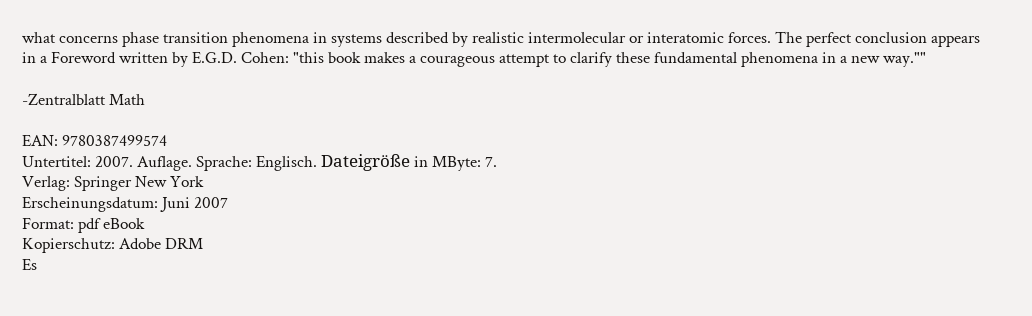what concerns phase transition phenomena in systems described by realistic intermolecular or interatomic forces. The perfect conclusion appears in a Foreword written by E.G.D. Cohen: "this book makes a courageous attempt to clarify these fundamental phenomena in a new way.""

-Zentralblatt Math

EAN: 9780387499574
Untertitel: 2007. Auflage. Sprache: Englisch. Dateigröße in MByte: 7.
Verlag: Springer New York
Erscheinungsdatum: Juni 2007
Format: pdf eBook
Kopierschutz: Adobe DRM
Es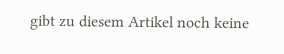gibt zu diesem Artikel noch keine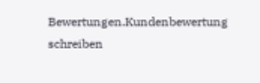Bewertungen.Kundenbewertung schreiben